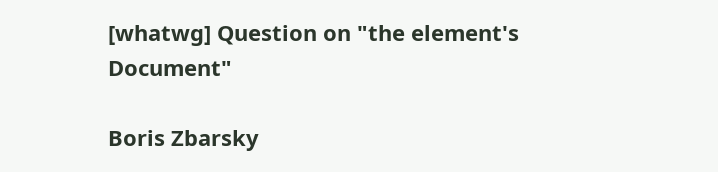[whatwg] Question on "the element's Document"

Boris Zbarsky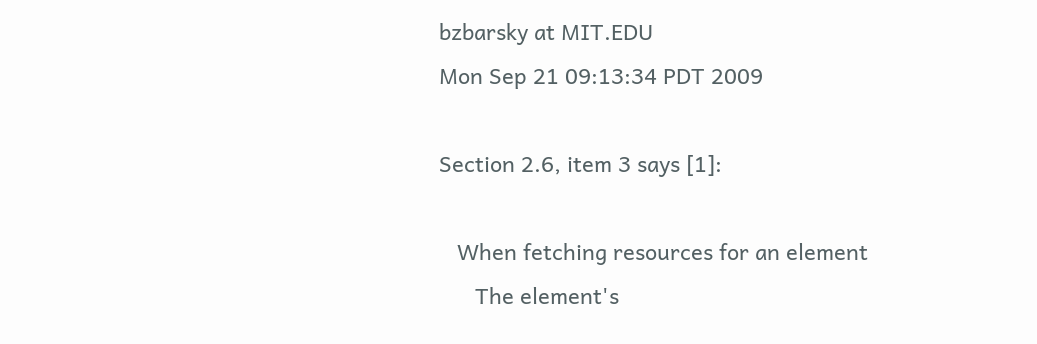bzbarsky at MIT.EDU
Mon Sep 21 09:13:34 PDT 2009

Section 2.6, item 3 says [1]:

   When fetching resources for an element
      The element's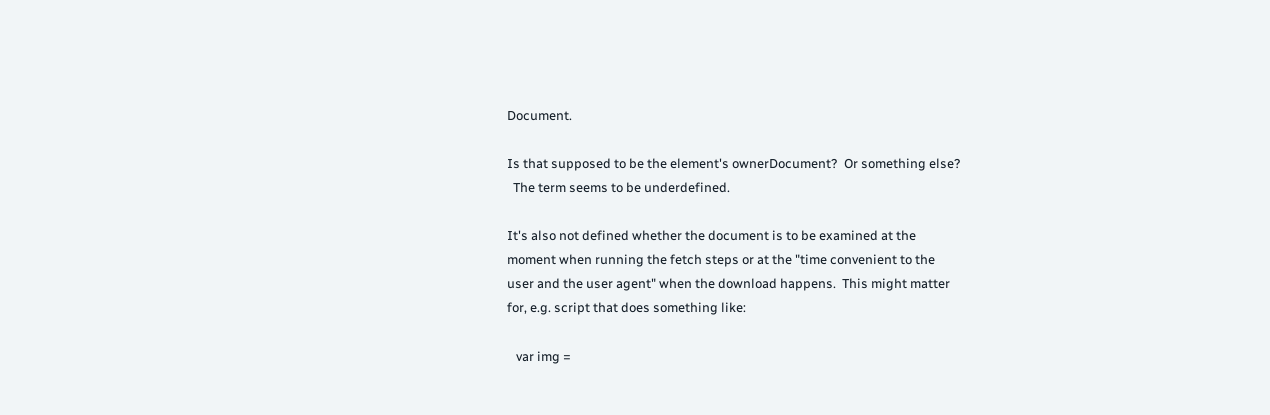Document.

Is that supposed to be the element's ownerDocument?  Or something else?
  The term seems to be underdefined.

It's also not defined whether the document is to be examined at the
moment when running the fetch steps or at the "time convenient to the
user and the user agent" when the download happens.  This might matter
for, e.g. script that does something like:

   var img =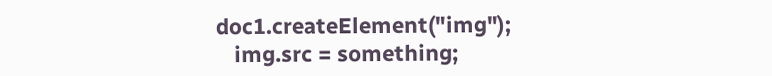doc1.createElement("img");
   img.src = something;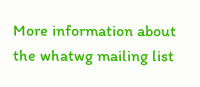More information about the whatwg mailing list